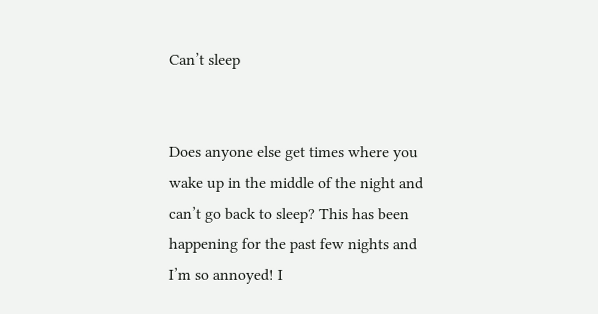Can’t sleep


Does anyone else get times where you wake up in the middle of the night and can’t go back to sleep? This has been happening for the past few nights and I’m so annoyed! I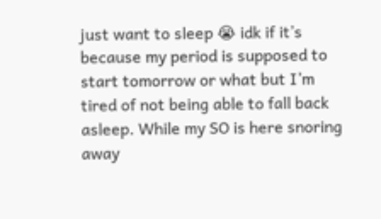just want to sleep 😭 idk if it’s because my period is supposed to start tomorrow or what but I’m tired of not being able to fall back asleep. While my SO is here snoring away